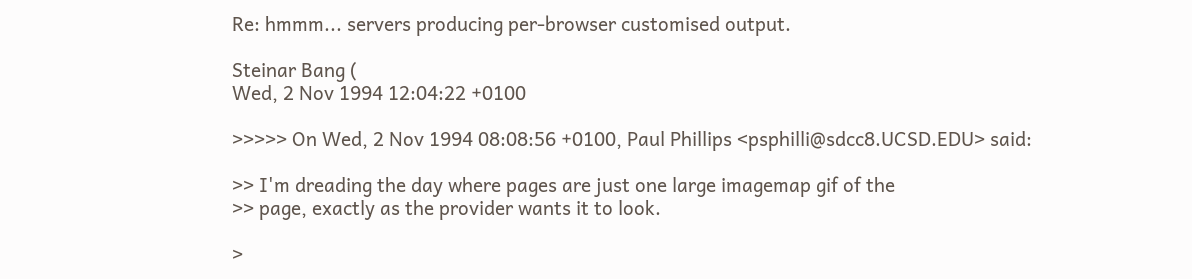Re: hmmm... servers producing per-browser customised output.

Steinar Bang (
Wed, 2 Nov 1994 12:04:22 +0100

>>>>> On Wed, 2 Nov 1994 08:08:56 +0100, Paul Phillips <psphilli@sdcc8.UCSD.EDU> said:

>> I'm dreading the day where pages are just one large imagemap gif of the
>> page, exactly as the provider wants it to look.

>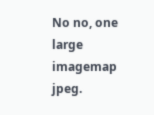No no, one large imagemap jpeg.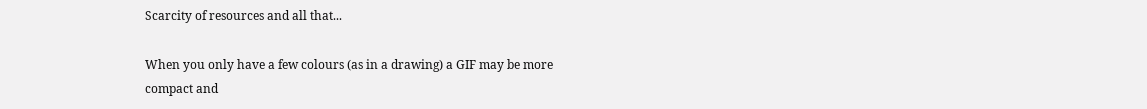Scarcity of resources and all that...

When you only have a few colours (as in a drawing) a GIF may be more
compact and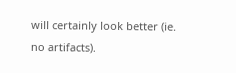will certainly look better (ie. no artifacts).